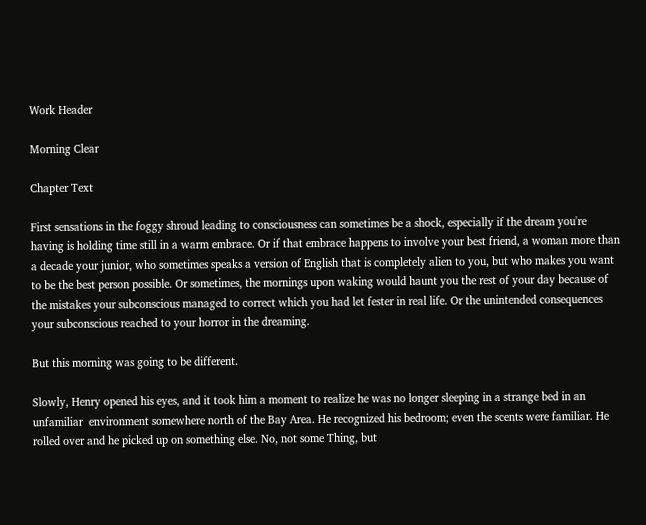Work Header

Morning Clear

Chapter Text

First sensations in the foggy shroud leading to consciousness can sometimes be a shock, especially if the dream you're having is holding time still in a warm embrace. Or if that embrace happens to involve your best friend, a woman more than a decade your junior, who sometimes speaks a version of English that is completely alien to you, but who makes you want to be the best person possible. Or sometimes, the mornings upon waking would haunt you the rest of your day because of the mistakes your subconscious managed to correct which you had let fester in real life. Or the unintended consequences your subconscious reached to your horror in the dreaming.

But this morning was going to be different.

Slowly, Henry opened his eyes, and it took him a moment to realize he was no longer sleeping in a strange bed in an unfamiliar  environment somewhere north of the Bay Area. He recognized his bedroom; even the scents were familiar. He rolled over and he picked up on something else. No, not some Thing, but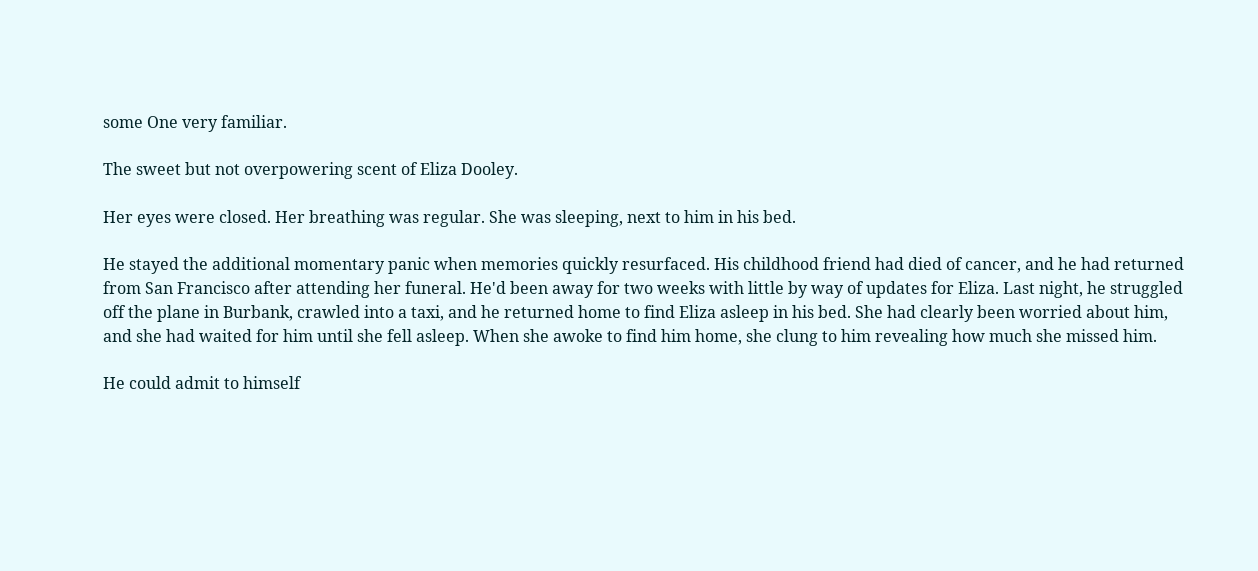some One very familiar.

The sweet but not overpowering scent of Eliza Dooley.

Her eyes were closed. Her breathing was regular. She was sleeping, next to him in his bed.

He stayed the additional momentary panic when memories quickly resurfaced. His childhood friend had died of cancer, and he had returned from San Francisco after attending her funeral. He'd been away for two weeks with little by way of updates for Eliza. Last night, he struggled off the plane in Burbank, crawled into a taxi, and he returned home to find Eliza asleep in his bed. She had clearly been worried about him, and she had waited for him until she fell asleep. When she awoke to find him home, she clung to him revealing how much she missed him.

He could admit to himself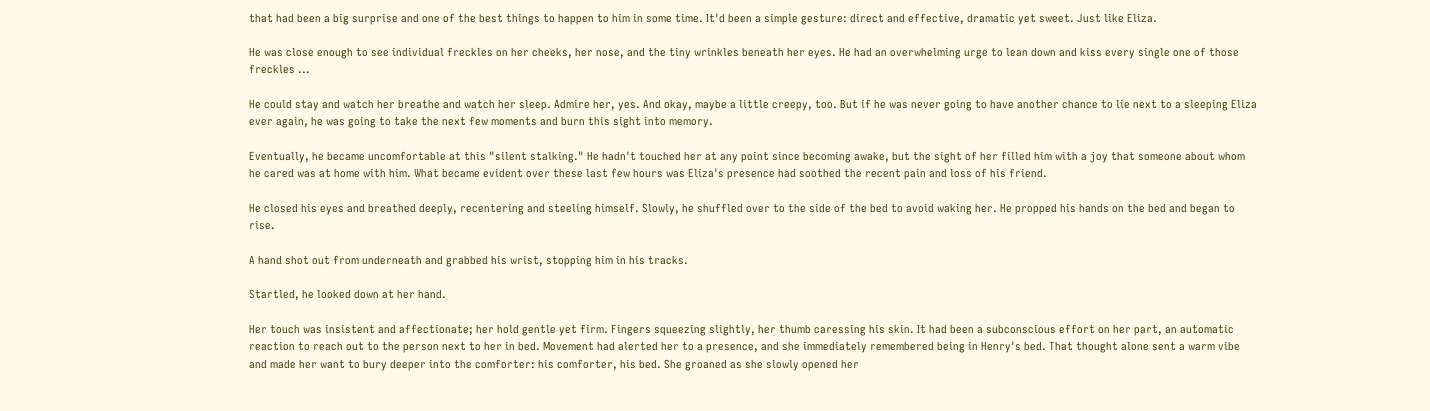that had been a big surprise and one of the best things to happen to him in some time. It'd been a simple gesture: direct and effective, dramatic yet sweet. Just like Eliza.

He was close enough to see individual freckles on her cheeks, her nose, and the tiny wrinkles beneath her eyes. He had an overwhelming urge to lean down and kiss every single one of those freckles ...

He could stay and watch her breathe and watch her sleep. Admire her, yes. And okay, maybe a little creepy, too. But if he was never going to have another chance to lie next to a sleeping Eliza ever again, he was going to take the next few moments and burn this sight into memory.

Eventually, he became uncomfortable at this "silent stalking." He hadn't touched her at any point since becoming awake, but the sight of her filled him with a joy that someone about whom he cared was at home with him. What became evident over these last few hours was Eliza's presence had soothed the recent pain and loss of his friend.

He closed his eyes and breathed deeply, recentering and steeling himself. Slowly, he shuffled over to the side of the bed to avoid waking her. He propped his hands on the bed and began to rise.

A hand shot out from underneath and grabbed his wrist, stopping him in his tracks.

Startled, he looked down at her hand.

Her touch was insistent and affectionate; her hold gentle yet firm. Fingers squeezing slightly, her thumb caressing his skin. It had been a subconscious effort on her part, an automatic reaction to reach out to the person next to her in bed. Movement had alerted her to a presence, and she immediately remembered being in Henry's bed. That thought alone sent a warm vibe and made her want to bury deeper into the comforter: his comforter, his bed. She groaned as she slowly opened her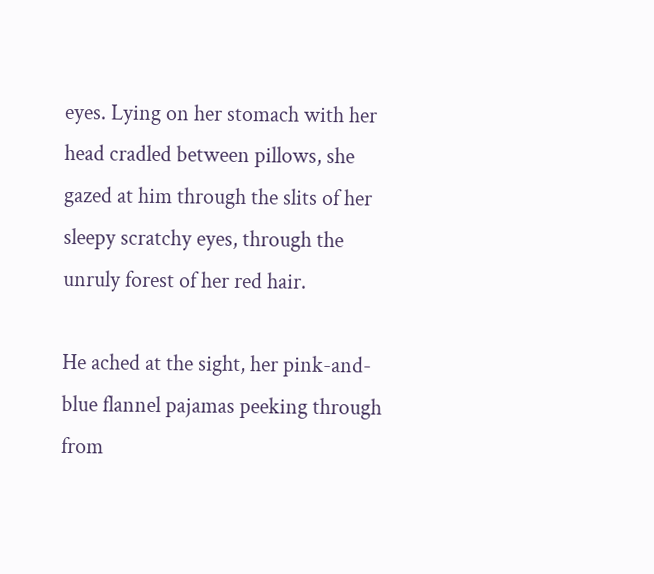eyes. Lying on her stomach with her head cradled between pillows, she gazed at him through the slits of her sleepy scratchy eyes, through the unruly forest of her red hair.

He ached at the sight, her pink-and-blue flannel pajamas peeking through from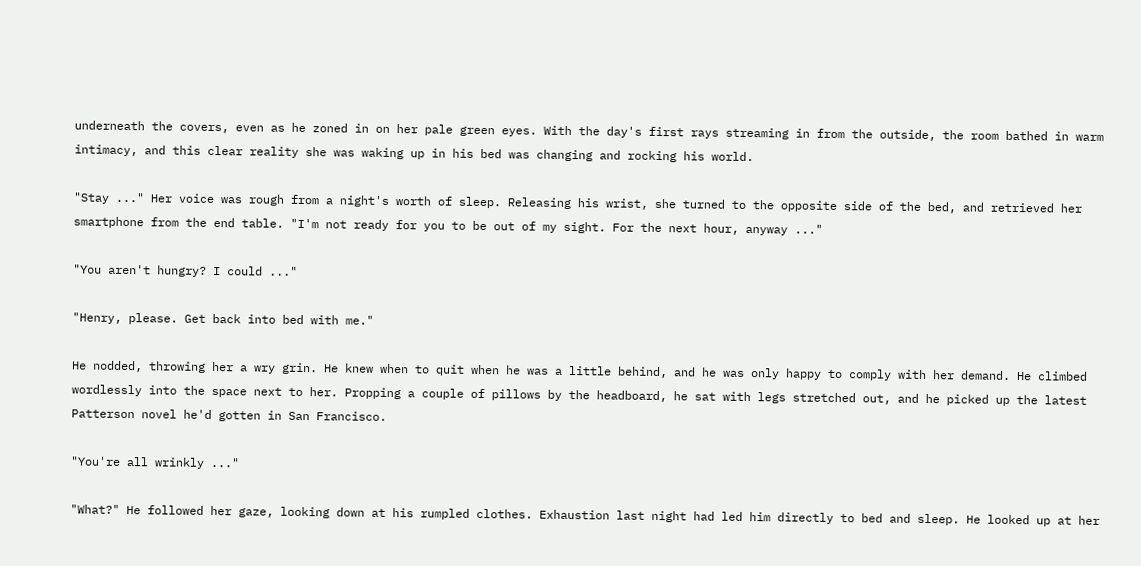underneath the covers, even as he zoned in on her pale green eyes. With the day's first rays streaming in from the outside, the room bathed in warm intimacy, and this clear reality she was waking up in his bed was changing and rocking his world.

"Stay ..." Her voice was rough from a night's worth of sleep. Releasing his wrist, she turned to the opposite side of the bed, and retrieved her smartphone from the end table. "I'm not ready for you to be out of my sight. For the next hour, anyway ..."

"You aren't hungry? I could ..."

"Henry, please. Get back into bed with me."

He nodded, throwing her a wry grin. He knew when to quit when he was a little behind, and he was only happy to comply with her demand. He climbed wordlessly into the space next to her. Propping a couple of pillows by the headboard, he sat with legs stretched out, and he picked up the latest Patterson novel he'd gotten in San Francisco.

"You're all wrinkly ..."

"What?" He followed her gaze, looking down at his rumpled clothes. Exhaustion last night had led him directly to bed and sleep. He looked up at her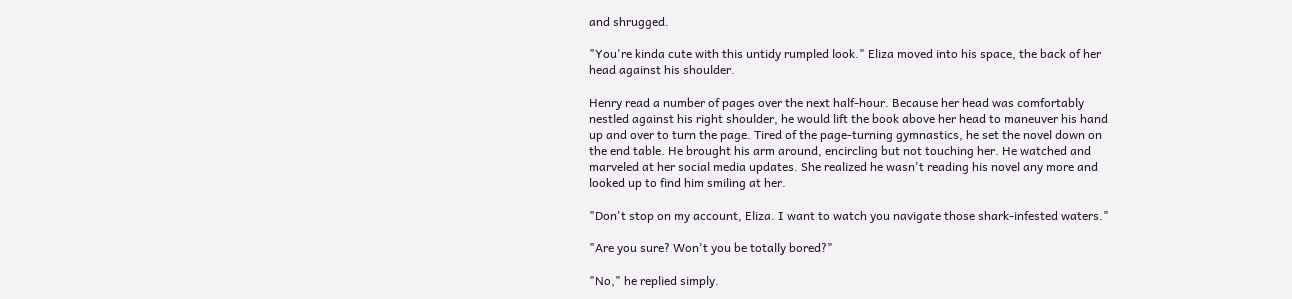and shrugged.

"You're kinda cute with this untidy rumpled look." Eliza moved into his space, the back of her head against his shoulder.

Henry read a number of pages over the next half-hour. Because her head was comfortably nestled against his right shoulder, he would lift the book above her head to maneuver his hand up and over to turn the page. Tired of the page-turning gymnastics, he set the novel down on the end table. He brought his arm around, encircling but not touching her. He watched and marveled at her social media updates. She realized he wasn't reading his novel any more and looked up to find him smiling at her.

"Don't stop on my account, Eliza. I want to watch you navigate those shark-infested waters."

"Are you sure? Won't you be totally bored?"

"No," he replied simply.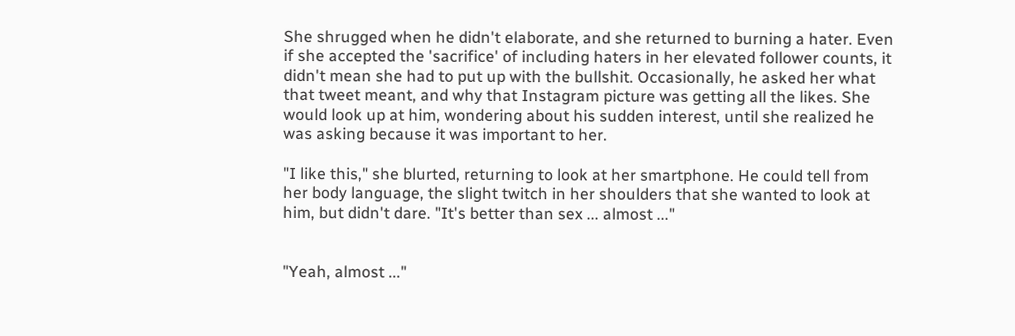She shrugged when he didn't elaborate, and she returned to burning a hater. Even if she accepted the 'sacrifice' of including haters in her elevated follower counts, it didn't mean she had to put up with the bullshit. Occasionally, he asked her what that tweet meant, and why that Instagram picture was getting all the likes. She would look up at him, wondering about his sudden interest, until she realized he was asking because it was important to her.

"I like this," she blurted, returning to look at her smartphone. He could tell from her body language, the slight twitch in her shoulders that she wanted to look at him, but didn't dare. "It's better than sex ... almost ..."


"Yeah, almost ..."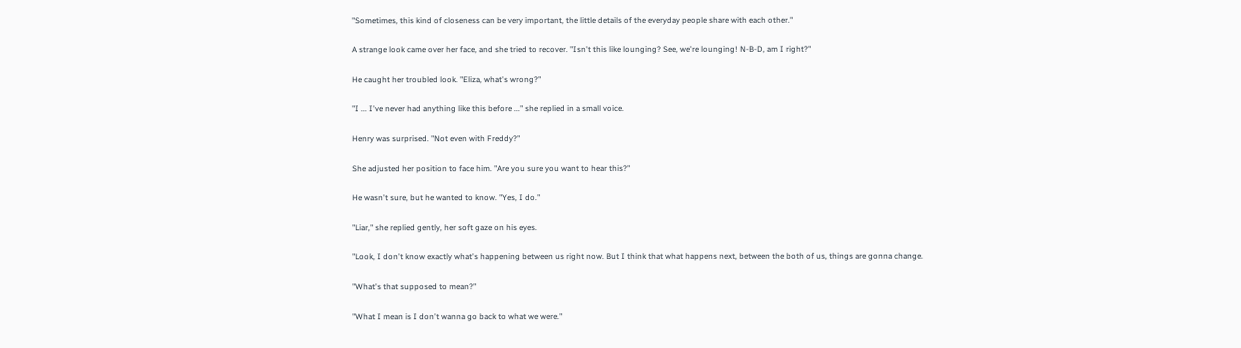"Sometimes, this kind of closeness can be very important, the little details of the everyday people share with each other."

A strange look came over her face, and she tried to recover. "Isn't this like lounging? See, we're lounging! N-B-D, am I right?"

He caught her troubled look. "Eliza, what's wrong?"

"I ... I've never had anything like this before ..." she replied in a small voice.

Henry was surprised. "Not even with Freddy?"

She adjusted her position to face him. "Are you sure you want to hear this?"

He wasn't sure, but he wanted to know. "Yes, I do."

"Liar," she replied gently, her soft gaze on his eyes.

"Look, I don't know exactly what's happening between us right now. But I think that what happens next, between the both of us, things are gonna change.

"What's that supposed to mean?"

"What I mean is I don't wanna go back to what we were."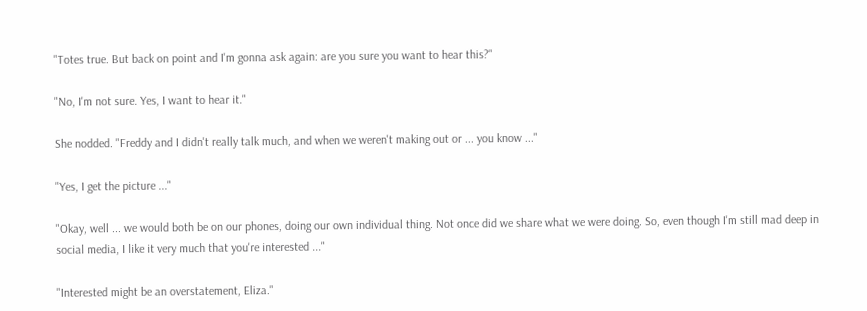"Totes true. But back on point and I'm gonna ask again: are you sure you want to hear this?"

"No, I'm not sure. Yes, I want to hear it."

She nodded. "Freddy and I didn't really talk much, and when we weren't making out or ... you know ..."

"Yes, I get the picture ..."

"Okay, well ... we would both be on our phones, doing our own individual thing. Not once did we share what we were doing. So, even though I'm still mad deep in social media, I like it very much that you're interested ..."

"Interested might be an overstatement, Eliza."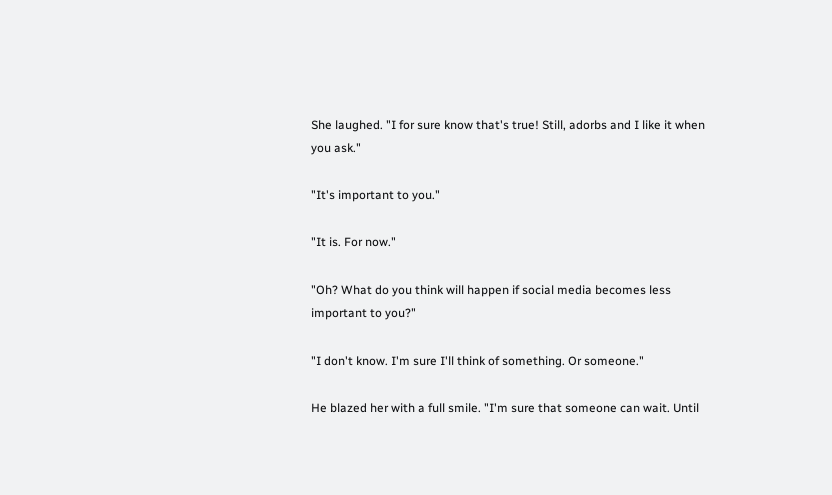She laughed. "I for sure know that's true! Still, adorbs and I like it when you ask."

"It's important to you."

"It is. For now."

"Oh? What do you think will happen if social media becomes less important to you?"

"I don't know. I'm sure I'll think of something. Or someone."

He blazed her with a full smile. "I'm sure that someone can wait. Until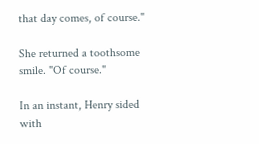that day comes, of course."

She returned a toothsome smile. "Of course."

In an instant, Henry sided with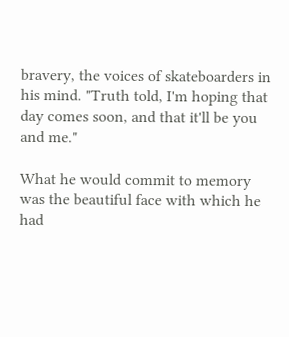bravery, the voices of skateboarders in his mind. "Truth told, I'm hoping that day comes soon, and that it'll be you and me."

What he would commit to memory was the beautiful face with which he had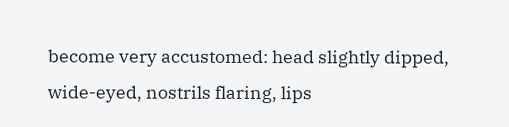become very accustomed: head slightly dipped, wide-eyed, nostrils flaring, lips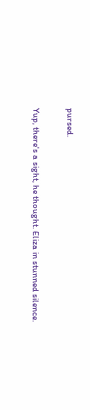pursed.

Yup, there's a sight, he thought. Eliza in stunned silence.